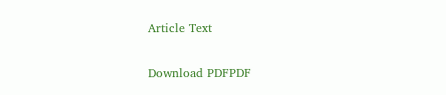Article Text

Download PDFPDF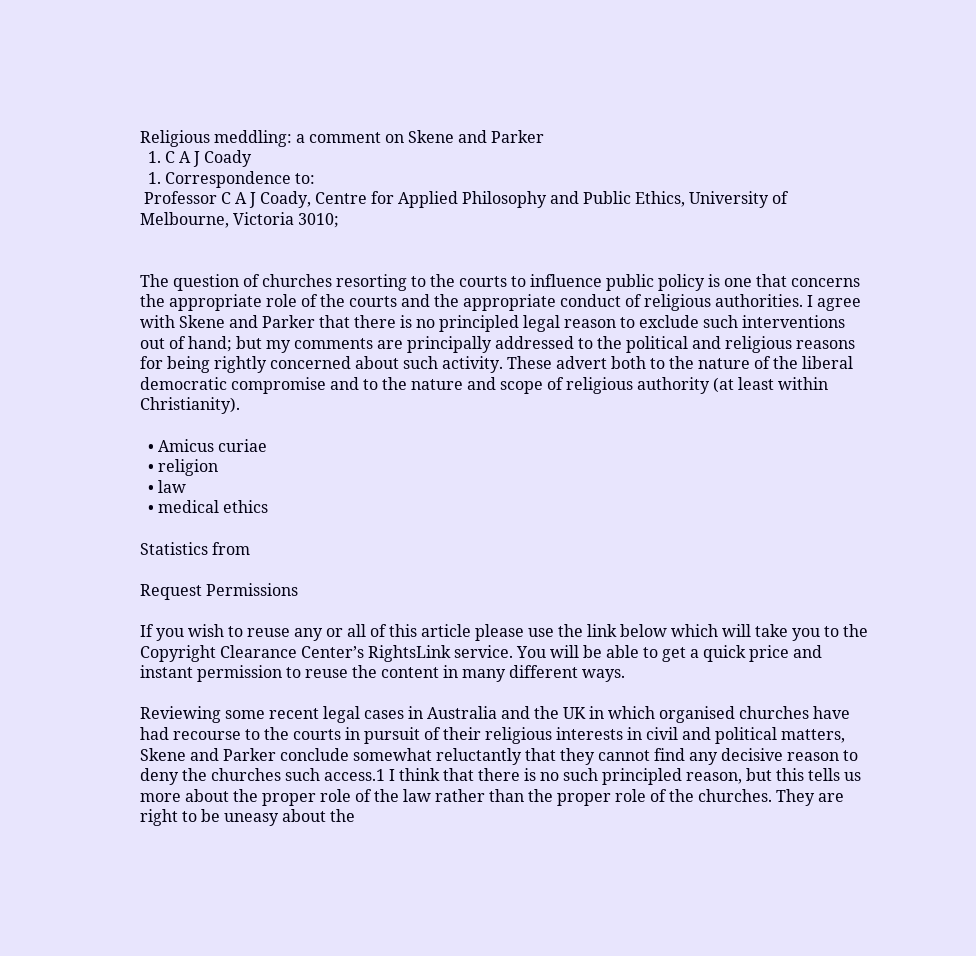Religious meddling: a comment on Skene and Parker
  1. C A J Coady
  1. Correspondence to:
 Professor C A J Coady, Centre for Applied Philosophy and Public Ethics, University of Melbourne, Victoria 3010;


The question of churches resorting to the courts to influence public policy is one that concerns the appropriate role of the courts and the appropriate conduct of religious authorities. I agree with Skene and Parker that there is no principled legal reason to exclude such interventions out of hand; but my comments are principally addressed to the political and religious reasons for being rightly concerned about such activity. These advert both to the nature of the liberal democratic compromise and to the nature and scope of religious authority (at least within Christianity).

  • Amicus curiae
  • religion
  • law
  • medical ethics

Statistics from

Request Permissions

If you wish to reuse any or all of this article please use the link below which will take you to the Copyright Clearance Center’s RightsLink service. You will be able to get a quick price and instant permission to reuse the content in many different ways.

Reviewing some recent legal cases in Australia and the UK in which organised churches have had recourse to the courts in pursuit of their religious interests in civil and political matters, Skene and Parker conclude somewhat reluctantly that they cannot find any decisive reason to deny the churches such access.1 I think that there is no such principled reason, but this tells us more about the proper role of the law rather than the proper role of the churches. They are right to be uneasy about the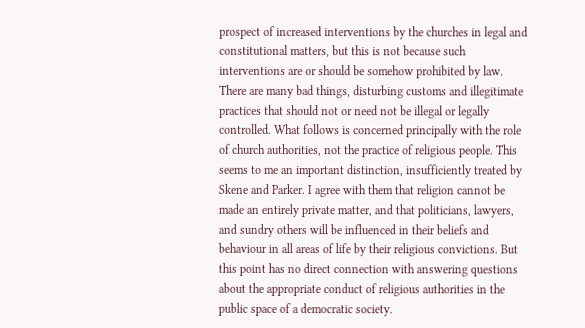prospect of increased interventions by the churches in legal and constitutional matters, but this is not because such interventions are or should be somehow prohibited by law. There are many bad things, disturbing customs and illegitimate practices that should not or need not be illegal or legally controlled. What follows is concerned principally with the role of church authorities, not the practice of religious people. This seems to me an important distinction, insufficiently treated by Skene and Parker. I agree with them that religion cannot be made an entirely private matter, and that politicians, lawyers, and sundry others will be influenced in their beliefs and behaviour in all areas of life by their religious convictions. But this point has no direct connection with answering questions about the appropriate conduct of religious authorities in the public space of a democratic society.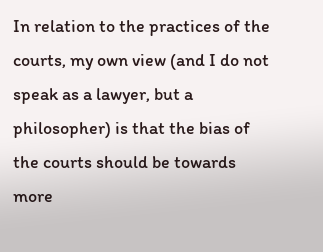In relation to the practices of the courts, my own view (and I do not speak as a lawyer, but a philosopher) is that the bias of the courts should be towards more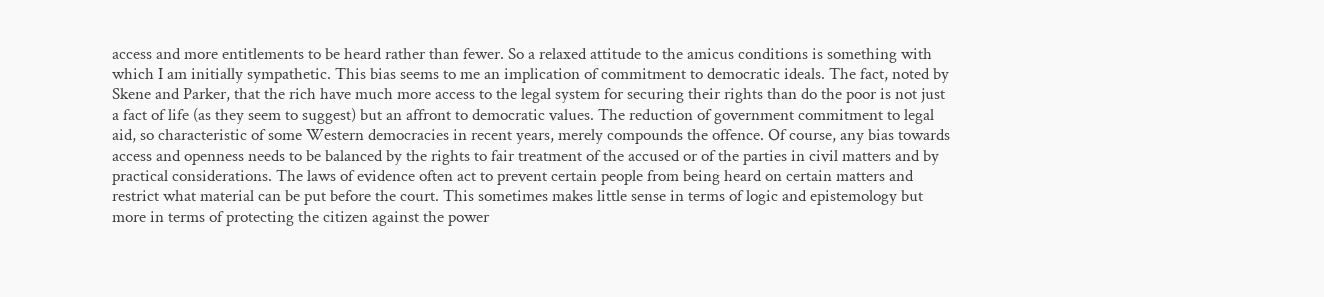access and more entitlements to be heard rather than fewer. So a relaxed attitude to the amicus conditions is something with which I am initially sympathetic. This bias seems to me an implication of commitment to democratic ideals. The fact, noted by Skene and Parker, that the rich have much more access to the legal system for securing their rights than do the poor is not just a fact of life (as they seem to suggest) but an affront to democratic values. The reduction of government commitment to legal aid, so characteristic of some Western democracies in recent years, merely compounds the offence. Of course, any bias towards access and openness needs to be balanced by the rights to fair treatment of the accused or of the parties in civil matters and by practical considerations. The laws of evidence often act to prevent certain people from being heard on certain matters and restrict what material can be put before the court. This sometimes makes little sense in terms of logic and epistemology but more in terms of protecting the citizen against the power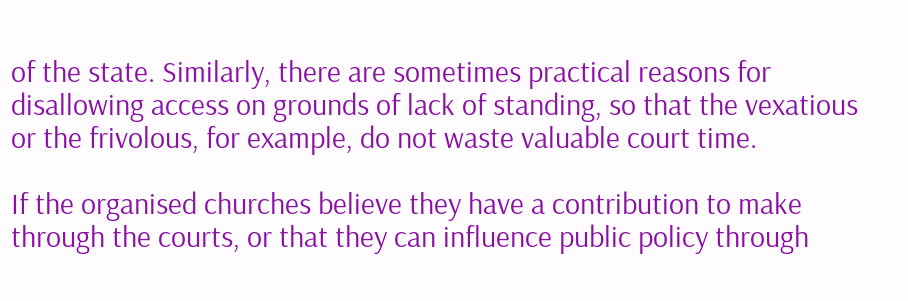of the state. Similarly, there are sometimes practical reasons for disallowing access on grounds of lack of standing, so that the vexatious or the frivolous, for example, do not waste valuable court time.

If the organised churches believe they have a contribution to make through the courts, or that they can influence public policy through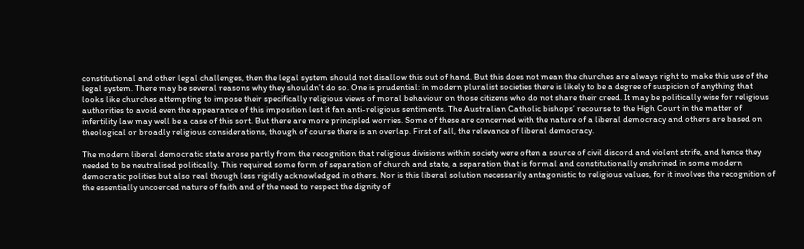constitutional and other legal challenges, then the legal system should not disallow this out of hand. But this does not mean the churches are always right to make this use of the legal system. There may be several reasons why they shouldn’t do so. One is prudential: in modern pluralist societies there is likely to be a degree of suspicion of anything that looks like churches attempting to impose their specifically religious views of moral behaviour on those citizens who do not share their creed. It may be politically wise for religious authorities to avoid even the appearance of this imposition lest it fan anti-religious sentiments. The Australian Catholic bishops’ recourse to the High Court in the matter of infertility law may well be a case of this sort. But there are more principled worries. Some of these are concerned with the nature of a liberal democracy and others are based on theological or broadly religious considerations, though of course there is an overlap. First of all, the relevance of liberal democracy.

The modern liberal democratic state arose partly from the recognition that religious divisions within society were often a source of civil discord and violent strife, and hence they needed to be neutralised politically. This required some form of separation of church and state, a separation that is formal and constitutionally enshrined in some modern democratic polities but also real though less rigidly acknowledged in others. Nor is this liberal solution necessarily antagonistic to religious values, for it involves the recognition of the essentially uncoerced nature of faith and of the need to respect the dignity of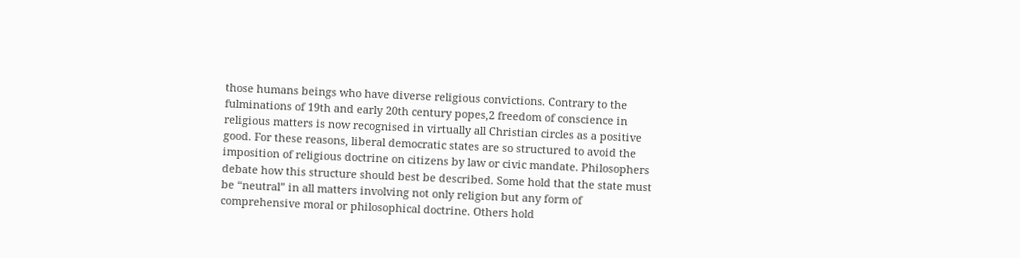those humans beings who have diverse religious convictions. Contrary to the fulminations of 19th and early 20th century popes,2 freedom of conscience in religious matters is now recognised in virtually all Christian circles as a positive good. For these reasons, liberal democratic states are so structured to avoid the imposition of religious doctrine on citizens by law or civic mandate. Philosophers debate how this structure should best be described. Some hold that the state must be “neutral” in all matters involving not only religion but any form of comprehensive moral or philosophical doctrine. Others hold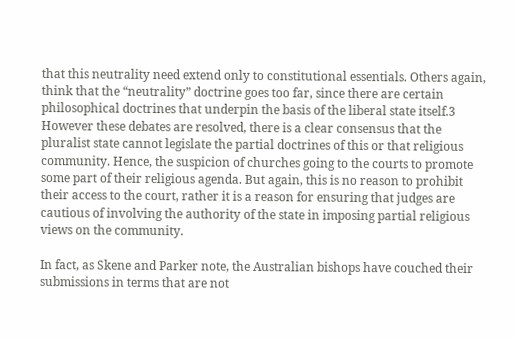that this neutrality need extend only to constitutional essentials. Others again, think that the “neutrality” doctrine goes too far, since there are certain philosophical doctrines that underpin the basis of the liberal state itself.3 However these debates are resolved, there is a clear consensus that the pluralist state cannot legislate the partial doctrines of this or that religious community. Hence, the suspicion of churches going to the courts to promote some part of their religious agenda. But again, this is no reason to prohibit their access to the court, rather it is a reason for ensuring that judges are cautious of involving the authority of the state in imposing partial religious views on the community.

In fact, as Skene and Parker note, the Australian bishops have couched their submissions in terms that are not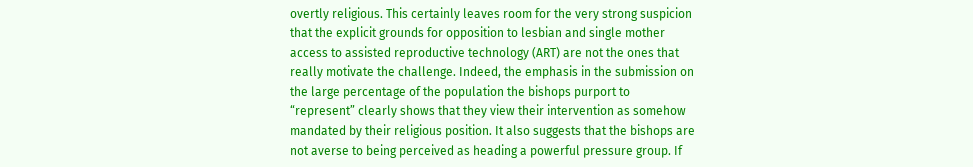overtly religious. This certainly leaves room for the very strong suspicion that the explicit grounds for opposition to lesbian and single mother access to assisted reproductive technology (ART) are not the ones that really motivate the challenge. Indeed, the emphasis in the submission on the large percentage of the population the bishops purport to “represent” clearly shows that they view their intervention as somehow mandated by their religious position. It also suggests that the bishops are not averse to being perceived as heading a powerful pressure group. If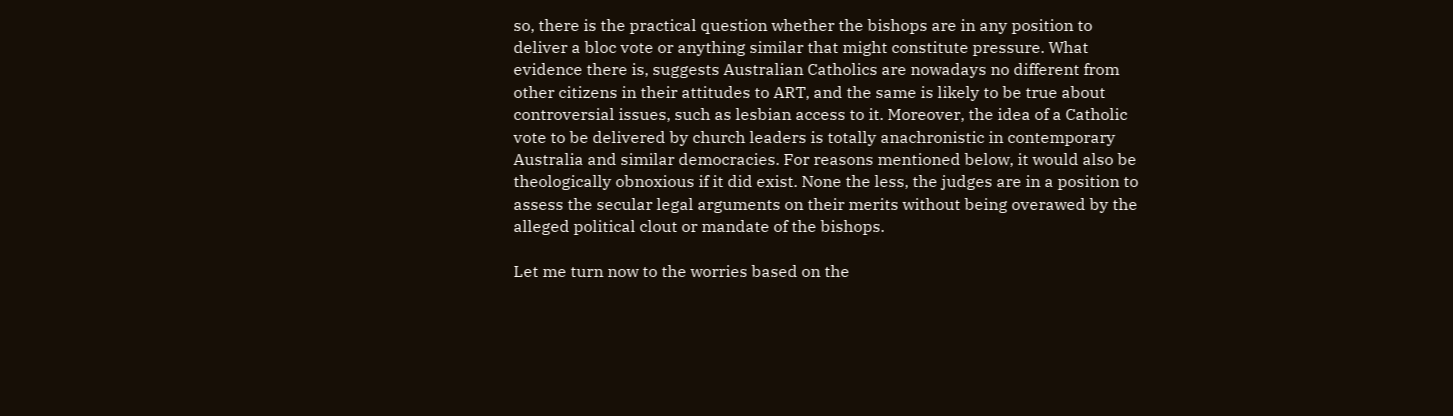so, there is the practical question whether the bishops are in any position to deliver a bloc vote or anything similar that might constitute pressure. What evidence there is, suggests Australian Catholics are nowadays no different from other citizens in their attitudes to ART, and the same is likely to be true about controversial issues, such as lesbian access to it. Moreover, the idea of a Catholic vote to be delivered by church leaders is totally anachronistic in contemporary Australia and similar democracies. For reasons mentioned below, it would also be theologically obnoxious if it did exist. None the less, the judges are in a position to assess the secular legal arguments on their merits without being overawed by the alleged political clout or mandate of the bishops.

Let me turn now to the worries based on the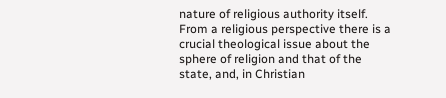nature of religious authority itself. From a religious perspective there is a crucial theological issue about the sphere of religion and that of the state, and, in Christian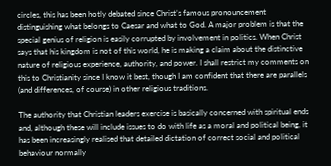circles, this has been hotly debated since Christ’s famous pronouncement distinguishing what belongs to Caesar and what to God. A major problem is that the special genius of religion is easily corrupted by involvement in politics. When Christ says that his kingdom is not of this world, he is making a claim about the distinctive nature of religious experience, authority, and power. I shall restrict my comments on this to Christianity since I know it best, though I am confident that there are parallels (and differences, of course) in other religious traditions.

The authority that Christian leaders exercise is basically concerned with spiritual ends and, although these will include issues to do with life as a moral and political being, it has been increasingly realised that detailed dictation of correct social and political behaviour normally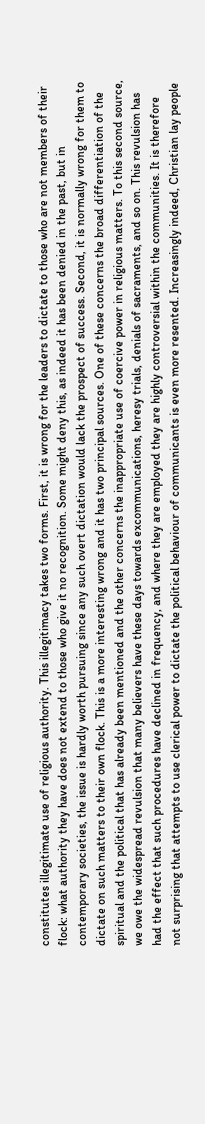constitutes illegitimate use of religious authority. This illegitimacy takes two forms. First, it is wrong for the leaders to dictate to those who are not members of their flock: what authority they have does not extend to those who give it no recognition. Some might deny this, as indeed it has been denied in the past, but in contemporary societies, the issue is hardly worth pursuing since any such overt dictation would lack the prospect of success. Second, it is normally wrong for them to dictate on such matters to their own flock. This is a more interesting wrong and it has two principal sources. One of these concerns the broad differentiation of the spiritual and the political that has already been mentioned and the other concerns the inappropriate use of coercive power in religious matters. To this second source, we owe the widespread revulsion that many believers have these days towards excommunications, heresy trials, denials of sacraments, and so on. This revulsion has had the effect that such procedures have declined in frequency, and where they are employed they are highly controversial within the communities. It is therefore not surprising that attempts to use clerical power to dictate the political behaviour of communicants is even more resented. Increasingly indeed, Christian lay people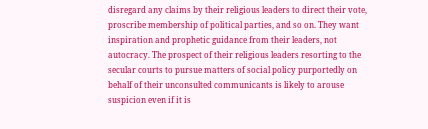disregard any claims by their religious leaders to direct their vote, proscribe membership of political parties, and so on. They want inspiration and prophetic guidance from their leaders, not autocracy. The prospect of their religious leaders resorting to the secular courts to pursue matters of social policy purportedly on behalf of their unconsulted communicants is likely to arouse suspicion even if it is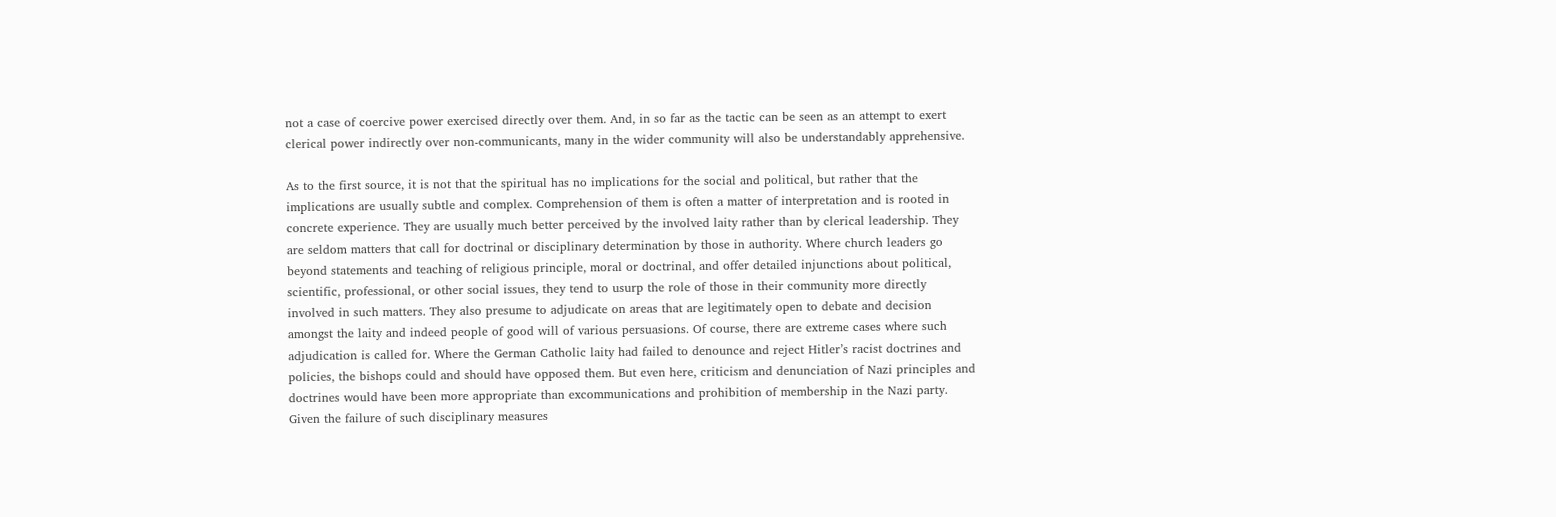not a case of coercive power exercised directly over them. And, in so far as the tactic can be seen as an attempt to exert clerical power indirectly over non-communicants, many in the wider community will also be understandably apprehensive.

As to the first source, it is not that the spiritual has no implications for the social and political, but rather that the implications are usually subtle and complex. Comprehension of them is often a matter of interpretation and is rooted in concrete experience. They are usually much better perceived by the involved laity rather than by clerical leadership. They are seldom matters that call for doctrinal or disciplinary determination by those in authority. Where church leaders go beyond statements and teaching of religious principle, moral or doctrinal, and offer detailed injunctions about political, scientific, professional, or other social issues, they tend to usurp the role of those in their community more directly involved in such matters. They also presume to adjudicate on areas that are legitimately open to debate and decision amongst the laity and indeed people of good will of various persuasions. Of course, there are extreme cases where such adjudication is called for. Where the German Catholic laity had failed to denounce and reject Hitler’s racist doctrines and policies, the bishops could and should have opposed them. But even here, criticism and denunciation of Nazi principles and doctrines would have been more appropriate than excommunications and prohibition of membership in the Nazi party. Given the failure of such disciplinary measures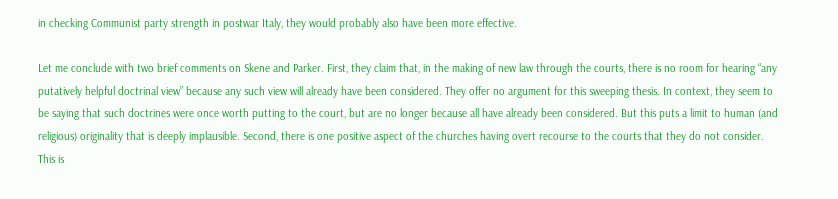in checking Communist party strength in postwar Italy, they would probably also have been more effective.

Let me conclude with two brief comments on Skene and Parker. First, they claim that, in the making of new law through the courts, there is no room for hearing “any putatively helpful doctrinal view” because any such view will already have been considered. They offer no argument for this sweeping thesis. In context, they seem to be saying that such doctrines were once worth putting to the court, but are no longer because all have already been considered. But this puts a limit to human (and religious) originality that is deeply implausible. Second, there is one positive aspect of the churches having overt recourse to the courts that they do not consider. This is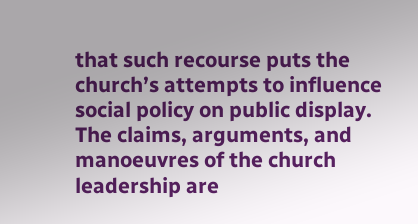that such recourse puts the church’s attempts to influence social policy on public display. The claims, arguments, and manoeuvres of the church leadership are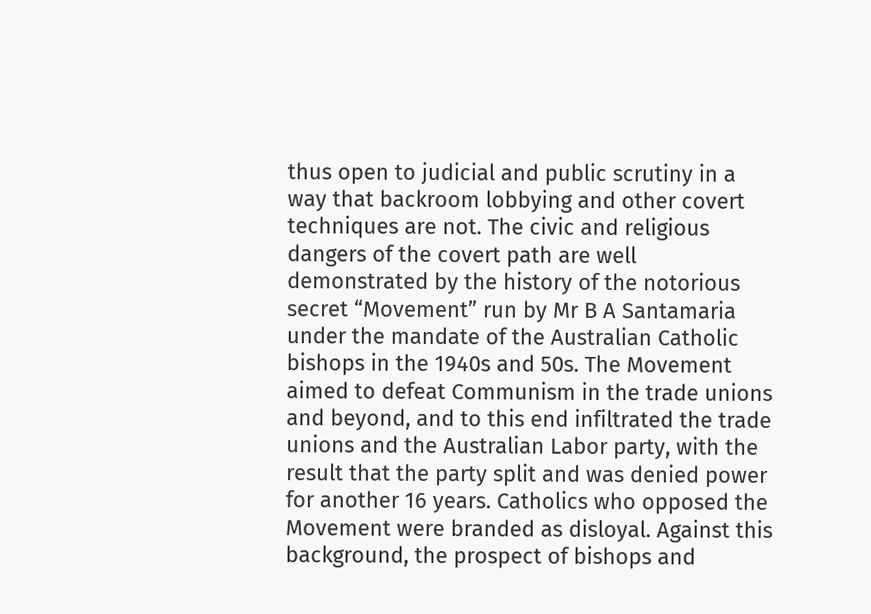thus open to judicial and public scrutiny in a way that backroom lobbying and other covert techniques are not. The civic and religious dangers of the covert path are well demonstrated by the history of the notorious secret “Movement” run by Mr B A Santamaria under the mandate of the Australian Catholic bishops in the 1940s and 50s. The Movement aimed to defeat Communism in the trade unions and beyond, and to this end infiltrated the trade unions and the Australian Labor party, with the result that the party split and was denied power for another 16 years. Catholics who opposed the Movement were branded as disloyal. Against this background, the prospect of bishops and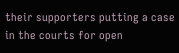their supporters putting a case in the courts for open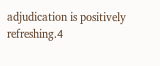adjudication is positively refreshing.4